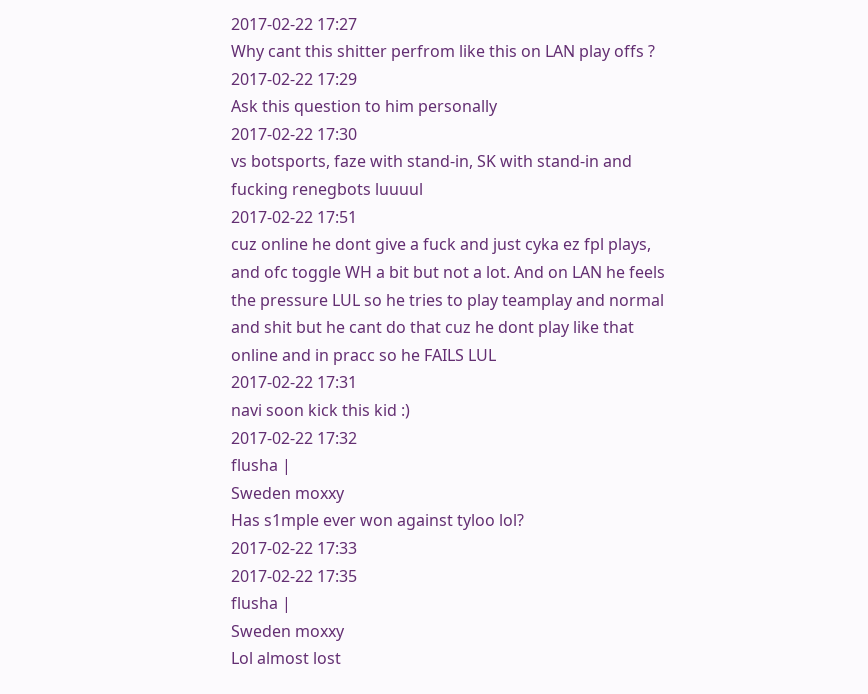2017-02-22 17:27
Why cant this shitter perfrom like this on LAN play offs ?
2017-02-22 17:29
Ask this question to him personally
2017-02-22 17:30
vs botsports, faze with stand-in, SK with stand-in and fucking renegbots luuuul
2017-02-22 17:51
cuz online he dont give a fuck and just cyka ez fpl plays, and ofc toggle WH a bit but not a lot. And on LAN he feels the pressure LUL so he tries to play teamplay and normal and shit but he cant do that cuz he dont play like that online and in pracc so he FAILS LUL
2017-02-22 17:31
navi soon kick this kid :)
2017-02-22 17:32
flusha |
Sweden moxxy
Has s1mple ever won against tyloo lol?
2017-02-22 17:33
2017-02-22 17:35
flusha |
Sweden moxxy
Lol almost lost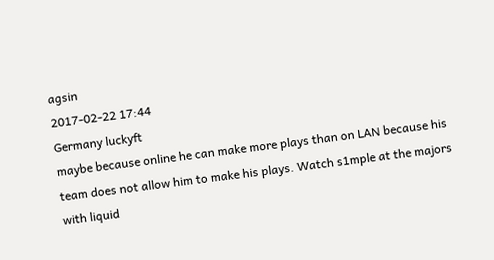agsin
2017-02-22 17:44
Germany luckyft
maybe because online he can make more plays than on LAN because his team does not allow him to make his plays. Watch s1mple at the majors with liquid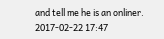and tell me he is an onliner.
2017-02-22 17:47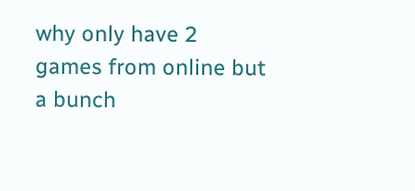why only have 2 games from online but a bunch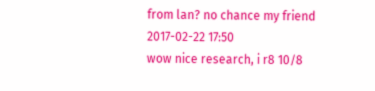from lan? no chance my friend
2017-02-22 17:50
wow nice research, i r8 10/8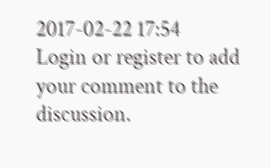2017-02-22 17:54
Login or register to add your comment to the discussion.